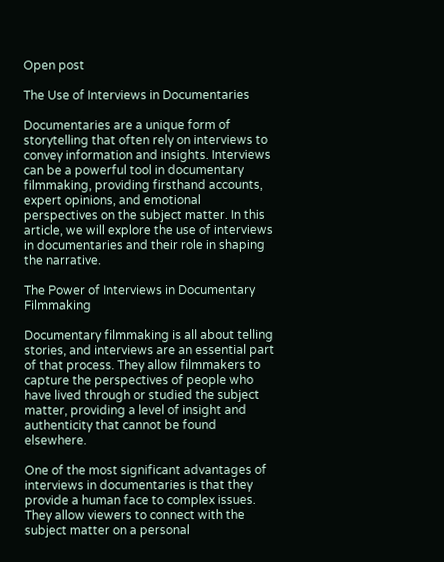Open post

The Use of Interviews in Documentaries

Documentaries are a unique form of storytelling that often rely on interviews to convey information and insights. Interviews can be a powerful tool in documentary filmmaking, providing firsthand accounts, expert opinions, and emotional perspectives on the subject matter. In this article, we will explore the use of interviews in documentaries and their role in shaping the narrative.

The Power of Interviews in Documentary Filmmaking

Documentary filmmaking is all about telling stories, and interviews are an essential part of that process. They allow filmmakers to capture the perspectives of people who have lived through or studied the subject matter, providing a level of insight and authenticity that cannot be found elsewhere.

One of the most significant advantages of interviews in documentaries is that they provide a human face to complex issues. They allow viewers to connect with the subject matter on a personal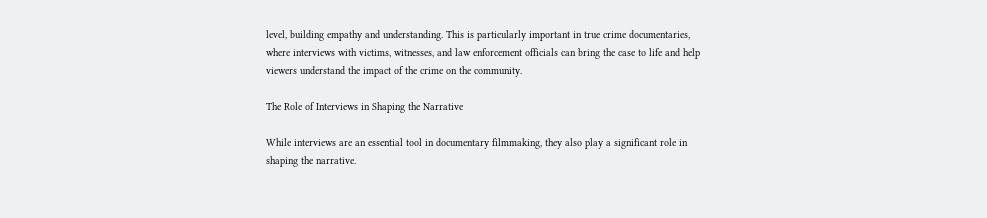level, building empathy and understanding. This is particularly important in true crime documentaries, where interviews with victims, witnesses, and law enforcement officials can bring the case to life and help viewers understand the impact of the crime on the community.

The Role of Interviews in Shaping the Narrative

While interviews are an essential tool in documentary filmmaking, they also play a significant role in shaping the narrative.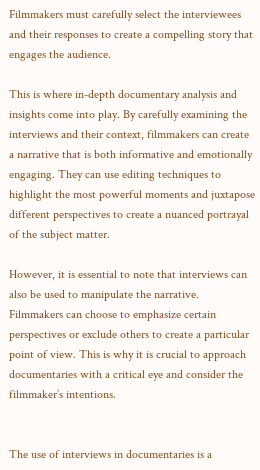Filmmakers must carefully select the interviewees and their responses to create a compelling story that engages the audience.

This is where in-depth documentary analysis and insights come into play. By carefully examining the interviews and their context, filmmakers can create a narrative that is both informative and emotionally engaging. They can use editing techniques to highlight the most powerful moments and juxtapose different perspectives to create a nuanced portrayal of the subject matter.

However, it is essential to note that interviews can also be used to manipulate the narrative. Filmmakers can choose to emphasize certain perspectives or exclude others to create a particular point of view. This is why it is crucial to approach documentaries with a critical eye and consider the filmmaker’s intentions.


The use of interviews in documentaries is a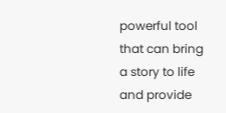powerful tool that can bring a story to life and provide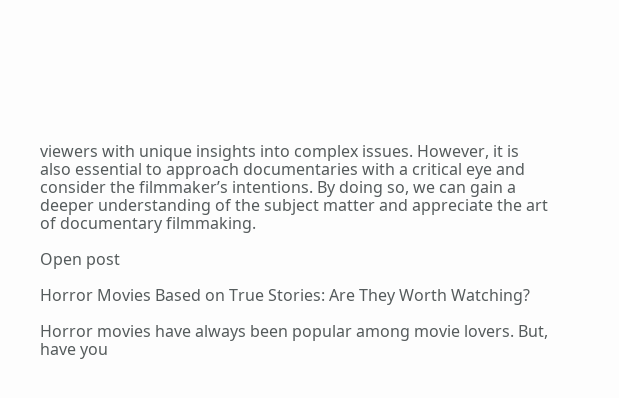viewers with unique insights into complex issues. However, it is also essential to approach documentaries with a critical eye and consider the filmmaker’s intentions. By doing so, we can gain a deeper understanding of the subject matter and appreciate the art of documentary filmmaking.

Open post

Horror Movies Based on True Stories: Are They Worth Watching?

Horror movies have always been popular among movie lovers. But, have you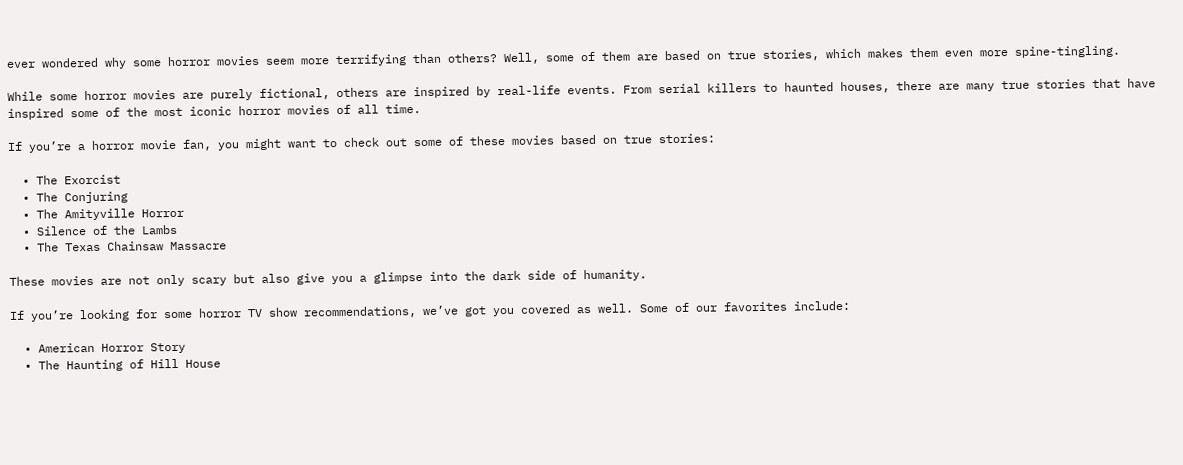ever wondered why some horror movies seem more terrifying than others? Well, some of them are based on true stories, which makes them even more spine-tingling.

While some horror movies are purely fictional, others are inspired by real-life events. From serial killers to haunted houses, there are many true stories that have inspired some of the most iconic horror movies of all time.

If you’re a horror movie fan, you might want to check out some of these movies based on true stories:

  • The Exorcist
  • The Conjuring
  • The Amityville Horror
  • Silence of the Lambs
  • The Texas Chainsaw Massacre

These movies are not only scary but also give you a glimpse into the dark side of humanity.

If you’re looking for some horror TV show recommendations, we’ve got you covered as well. Some of our favorites include:

  • American Horror Story
  • The Haunting of Hill House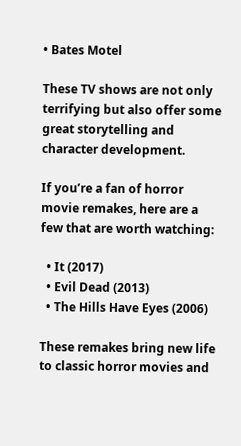• Bates Motel

These TV shows are not only terrifying but also offer some great storytelling and character development.

If you’re a fan of horror movie remakes, here are a few that are worth watching:

  • It (2017)
  • Evil Dead (2013)
  • The Hills Have Eyes (2006)

These remakes bring new life to classic horror movies and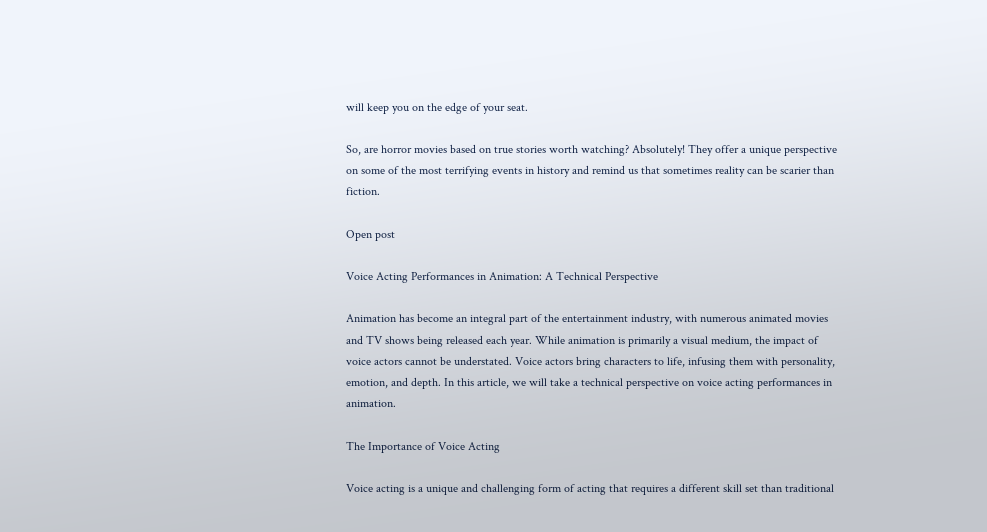will keep you on the edge of your seat.

So, are horror movies based on true stories worth watching? Absolutely! They offer a unique perspective on some of the most terrifying events in history and remind us that sometimes reality can be scarier than fiction.

Open post

Voice Acting Performances in Animation: A Technical Perspective

Animation has become an integral part of the entertainment industry, with numerous animated movies and TV shows being released each year. While animation is primarily a visual medium, the impact of voice actors cannot be understated. Voice actors bring characters to life, infusing them with personality, emotion, and depth. In this article, we will take a technical perspective on voice acting performances in animation.

The Importance of Voice Acting

Voice acting is a unique and challenging form of acting that requires a different skill set than traditional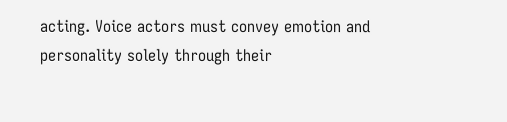acting. Voice actors must convey emotion and personality solely through their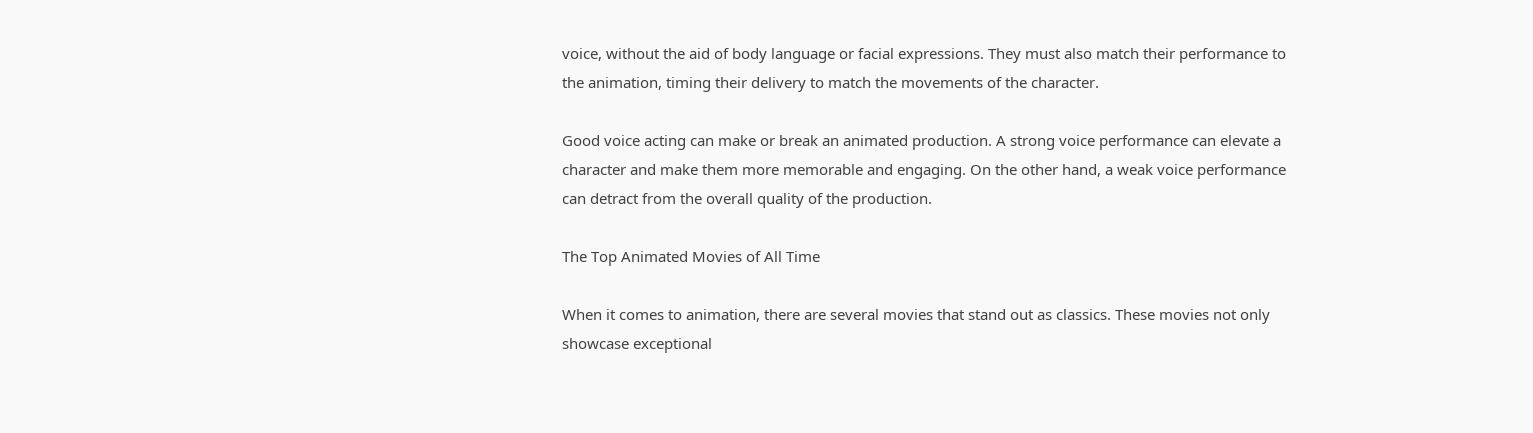voice, without the aid of body language or facial expressions. They must also match their performance to the animation, timing their delivery to match the movements of the character.

Good voice acting can make or break an animated production. A strong voice performance can elevate a character and make them more memorable and engaging. On the other hand, a weak voice performance can detract from the overall quality of the production.

The Top Animated Movies of All Time

When it comes to animation, there are several movies that stand out as classics. These movies not only showcase exceptional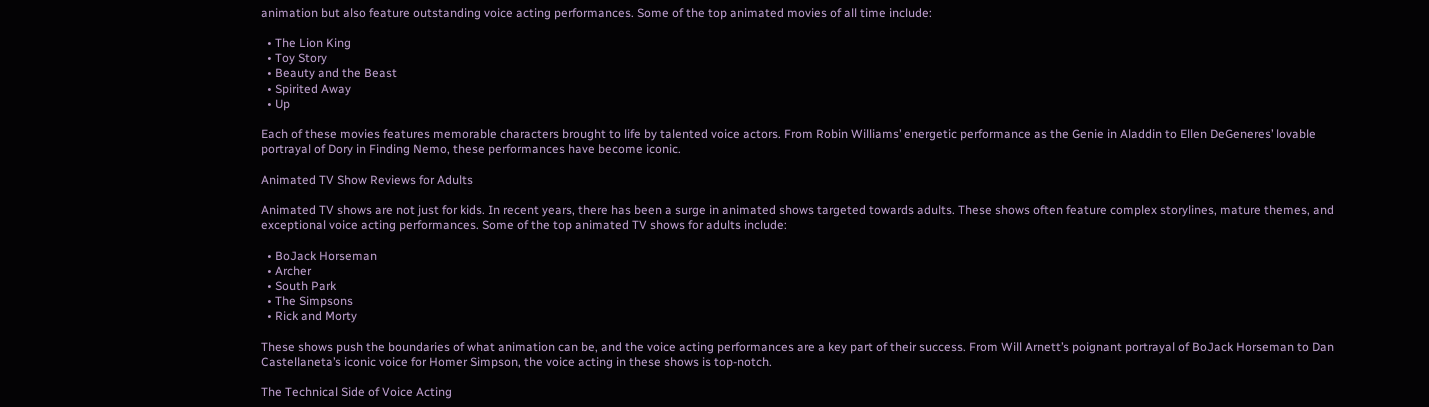animation but also feature outstanding voice acting performances. Some of the top animated movies of all time include:

  • The Lion King
  • Toy Story
  • Beauty and the Beast
  • Spirited Away
  • Up

Each of these movies features memorable characters brought to life by talented voice actors. From Robin Williams’ energetic performance as the Genie in Aladdin to Ellen DeGeneres’ lovable portrayal of Dory in Finding Nemo, these performances have become iconic.

Animated TV Show Reviews for Adults

Animated TV shows are not just for kids. In recent years, there has been a surge in animated shows targeted towards adults. These shows often feature complex storylines, mature themes, and exceptional voice acting performances. Some of the top animated TV shows for adults include:

  • BoJack Horseman
  • Archer
  • South Park
  • The Simpsons
  • Rick and Morty

These shows push the boundaries of what animation can be, and the voice acting performances are a key part of their success. From Will Arnett’s poignant portrayal of BoJack Horseman to Dan Castellaneta’s iconic voice for Homer Simpson, the voice acting in these shows is top-notch.

The Technical Side of Voice Acting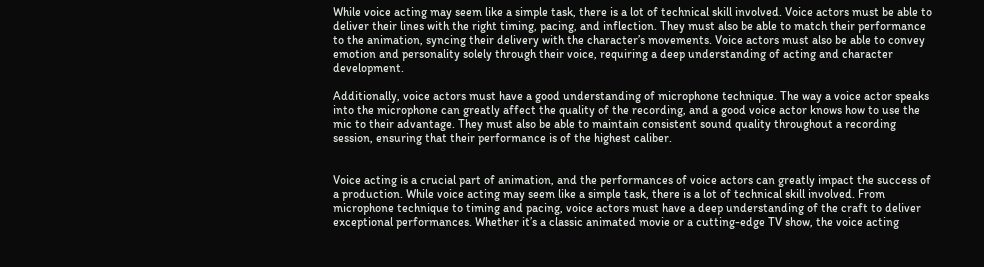While voice acting may seem like a simple task, there is a lot of technical skill involved. Voice actors must be able to deliver their lines with the right timing, pacing, and inflection. They must also be able to match their performance to the animation, syncing their delivery with the character’s movements. Voice actors must also be able to convey emotion and personality solely through their voice, requiring a deep understanding of acting and character development.

Additionally, voice actors must have a good understanding of microphone technique. The way a voice actor speaks into the microphone can greatly affect the quality of the recording, and a good voice actor knows how to use the mic to their advantage. They must also be able to maintain consistent sound quality throughout a recording session, ensuring that their performance is of the highest caliber.


Voice acting is a crucial part of animation, and the performances of voice actors can greatly impact the success of a production. While voice acting may seem like a simple task, there is a lot of technical skill involved. From microphone technique to timing and pacing, voice actors must have a deep understanding of the craft to deliver exceptional performances. Whether it’s a classic animated movie or a cutting-edge TV show, the voice acting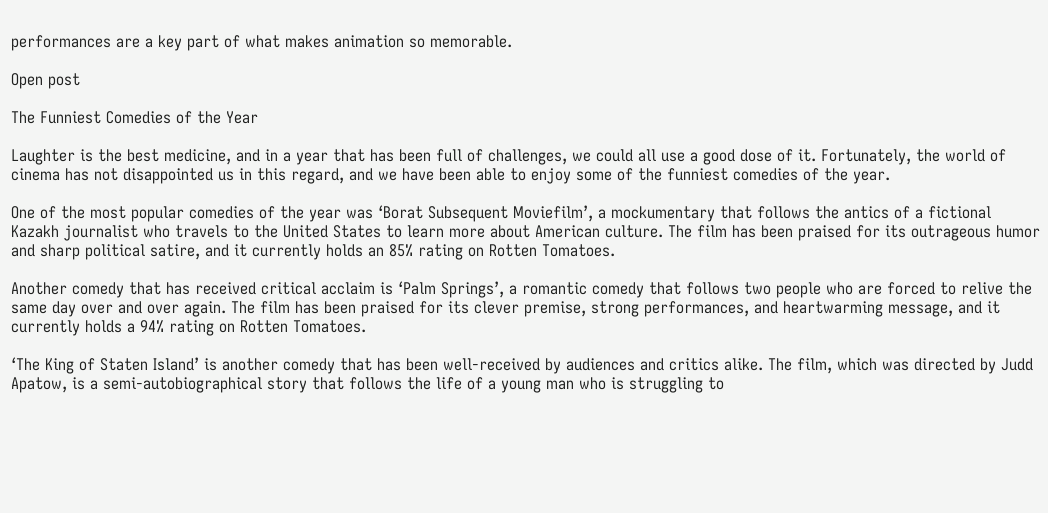performances are a key part of what makes animation so memorable.

Open post

The Funniest Comedies of the Year

Laughter is the best medicine, and in a year that has been full of challenges, we could all use a good dose of it. Fortunately, the world of cinema has not disappointed us in this regard, and we have been able to enjoy some of the funniest comedies of the year.

One of the most popular comedies of the year was ‘Borat Subsequent Moviefilm’, a mockumentary that follows the antics of a fictional Kazakh journalist who travels to the United States to learn more about American culture. The film has been praised for its outrageous humor and sharp political satire, and it currently holds an 85% rating on Rotten Tomatoes.

Another comedy that has received critical acclaim is ‘Palm Springs’, a romantic comedy that follows two people who are forced to relive the same day over and over again. The film has been praised for its clever premise, strong performances, and heartwarming message, and it currently holds a 94% rating on Rotten Tomatoes.

‘The King of Staten Island’ is another comedy that has been well-received by audiences and critics alike. The film, which was directed by Judd Apatow, is a semi-autobiographical story that follows the life of a young man who is struggling to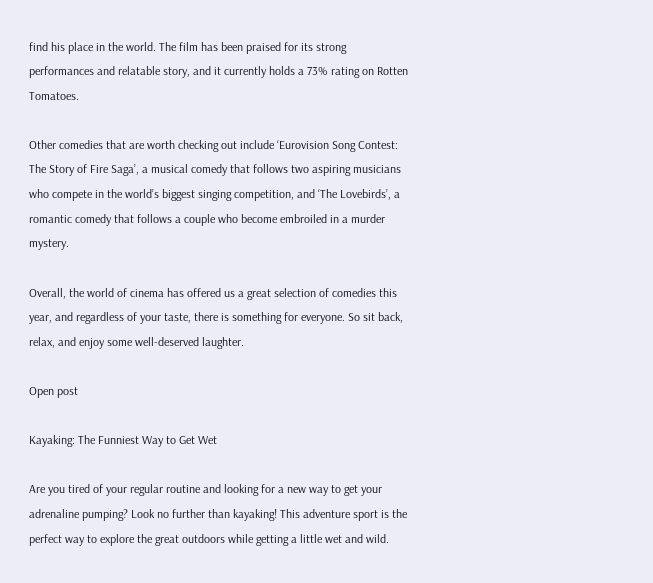find his place in the world. The film has been praised for its strong performances and relatable story, and it currently holds a 73% rating on Rotten Tomatoes.

Other comedies that are worth checking out include ‘Eurovision Song Contest: The Story of Fire Saga’, a musical comedy that follows two aspiring musicians who compete in the world’s biggest singing competition, and ‘The Lovebirds’, a romantic comedy that follows a couple who become embroiled in a murder mystery.

Overall, the world of cinema has offered us a great selection of comedies this year, and regardless of your taste, there is something for everyone. So sit back, relax, and enjoy some well-deserved laughter.

Open post

Kayaking: The Funniest Way to Get Wet

Are you tired of your regular routine and looking for a new way to get your adrenaline pumping? Look no further than kayaking! This adventure sport is the perfect way to explore the great outdoors while getting a little wet and wild.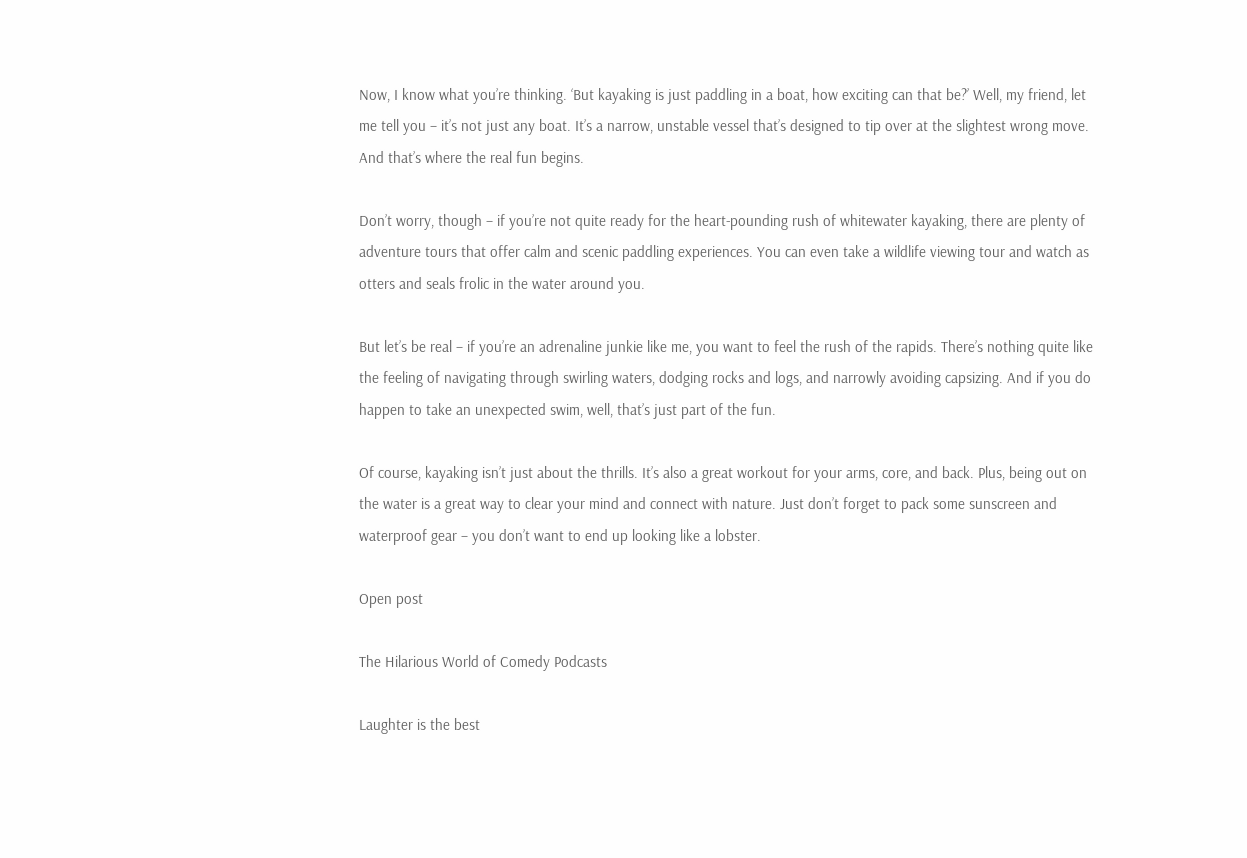Now, I know what you’re thinking. ‘But kayaking is just paddling in a boat, how exciting can that be?’ Well, my friend, let me tell you – it’s not just any boat. It’s a narrow, unstable vessel that’s designed to tip over at the slightest wrong move. And that’s where the real fun begins.

Don’t worry, though – if you’re not quite ready for the heart-pounding rush of whitewater kayaking, there are plenty of adventure tours that offer calm and scenic paddling experiences. You can even take a wildlife viewing tour and watch as otters and seals frolic in the water around you.

But let’s be real – if you’re an adrenaline junkie like me, you want to feel the rush of the rapids. There’s nothing quite like the feeling of navigating through swirling waters, dodging rocks and logs, and narrowly avoiding capsizing. And if you do happen to take an unexpected swim, well, that’s just part of the fun.

Of course, kayaking isn’t just about the thrills. It’s also a great workout for your arms, core, and back. Plus, being out on the water is a great way to clear your mind and connect with nature. Just don’t forget to pack some sunscreen and waterproof gear – you don’t want to end up looking like a lobster.

Open post

The Hilarious World of Comedy Podcasts

Laughter is the best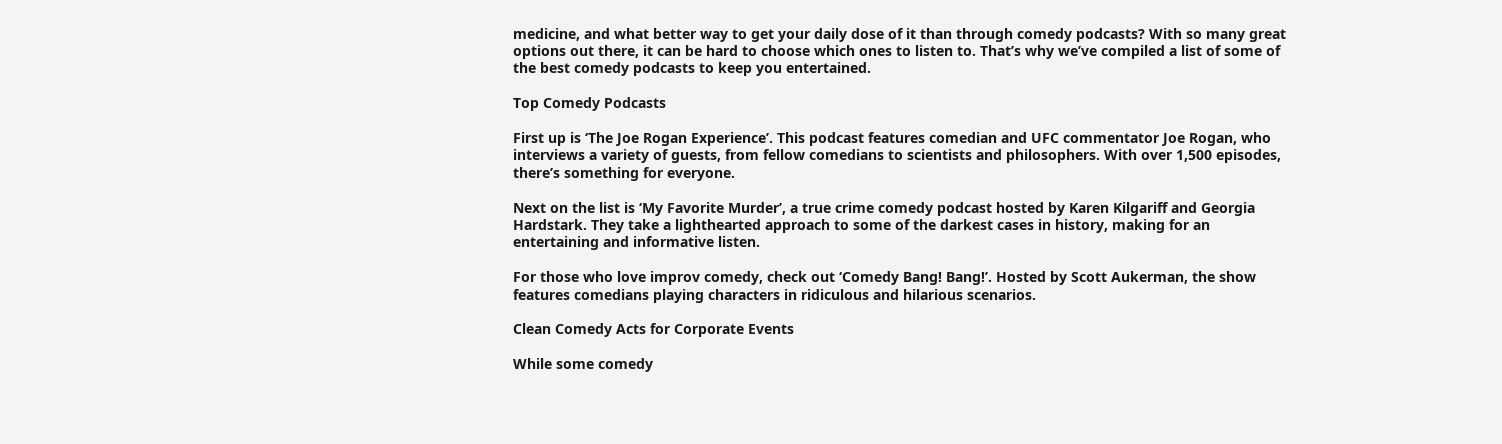medicine, and what better way to get your daily dose of it than through comedy podcasts? With so many great options out there, it can be hard to choose which ones to listen to. That’s why we’ve compiled a list of some of the best comedy podcasts to keep you entertained.

Top Comedy Podcasts

First up is ‘The Joe Rogan Experience’. This podcast features comedian and UFC commentator Joe Rogan, who interviews a variety of guests, from fellow comedians to scientists and philosophers. With over 1,500 episodes, there’s something for everyone.

Next on the list is ‘My Favorite Murder’, a true crime comedy podcast hosted by Karen Kilgariff and Georgia Hardstark. They take a lighthearted approach to some of the darkest cases in history, making for an entertaining and informative listen.

For those who love improv comedy, check out ‘Comedy Bang! Bang!’. Hosted by Scott Aukerman, the show features comedians playing characters in ridiculous and hilarious scenarios.

Clean Comedy Acts for Corporate Events

While some comedy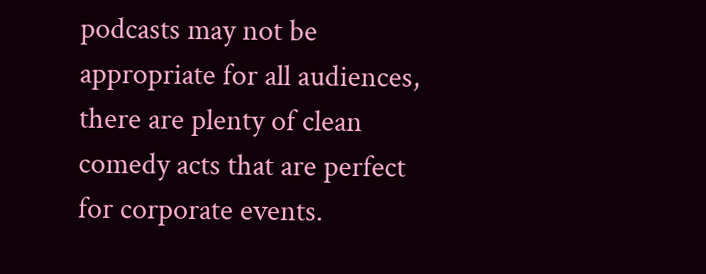podcasts may not be appropriate for all audiences, there are plenty of clean comedy acts that are perfect for corporate events.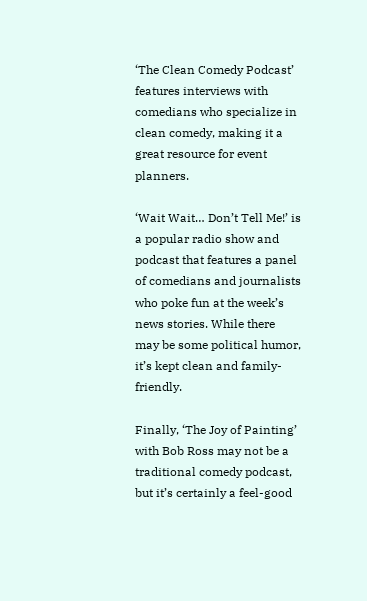‘The Clean Comedy Podcast’ features interviews with comedians who specialize in clean comedy, making it a great resource for event planners.

‘Wait Wait… Don’t Tell Me!’ is a popular radio show and podcast that features a panel of comedians and journalists who poke fun at the week’s news stories. While there may be some political humor, it’s kept clean and family-friendly.

Finally, ‘The Joy of Painting’ with Bob Ross may not be a traditional comedy podcast, but it’s certainly a feel-good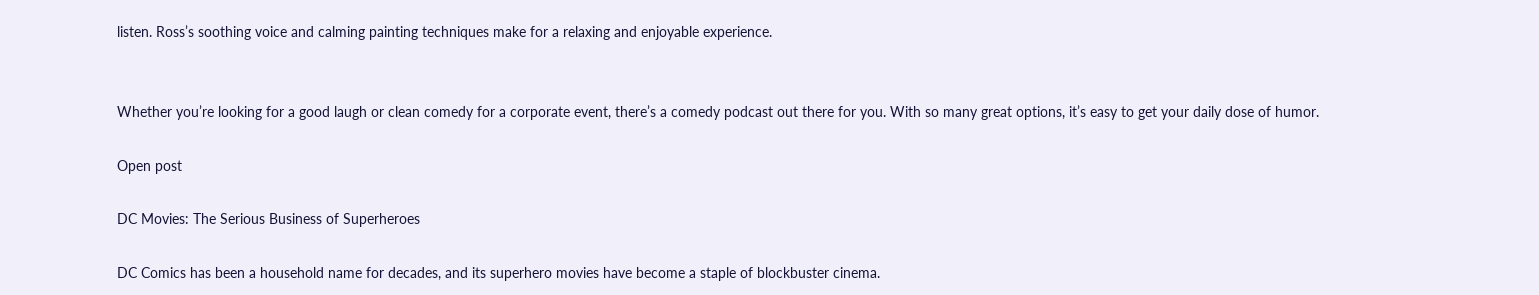listen. Ross’s soothing voice and calming painting techniques make for a relaxing and enjoyable experience.


Whether you’re looking for a good laugh or clean comedy for a corporate event, there’s a comedy podcast out there for you. With so many great options, it’s easy to get your daily dose of humor.

Open post

DC Movies: The Serious Business of Superheroes

DC Comics has been a household name for decades, and its superhero movies have become a staple of blockbuster cinema.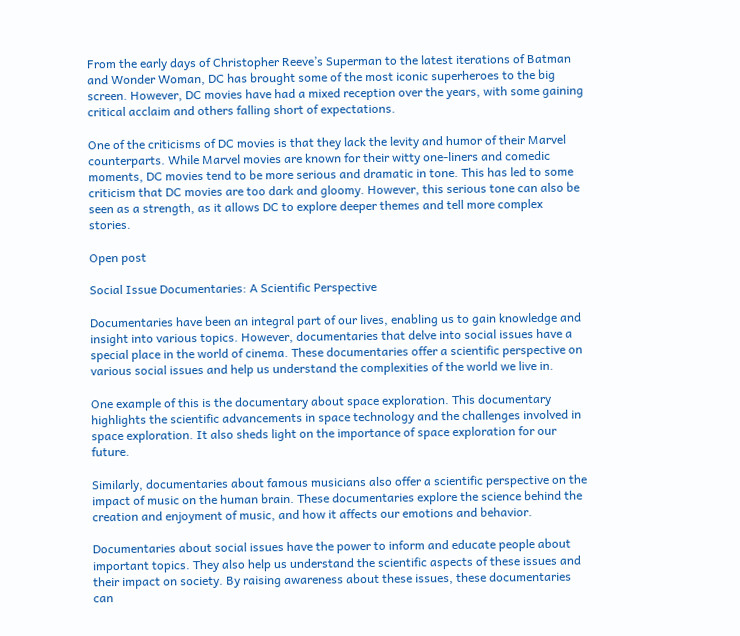From the early days of Christopher Reeve’s Superman to the latest iterations of Batman and Wonder Woman, DC has brought some of the most iconic superheroes to the big screen. However, DC movies have had a mixed reception over the years, with some gaining critical acclaim and others falling short of expectations.

One of the criticisms of DC movies is that they lack the levity and humor of their Marvel counterparts. While Marvel movies are known for their witty one-liners and comedic moments, DC movies tend to be more serious and dramatic in tone. This has led to some criticism that DC movies are too dark and gloomy. However, this serious tone can also be seen as a strength, as it allows DC to explore deeper themes and tell more complex stories.

Open post

Social Issue Documentaries: A Scientific Perspective

Documentaries have been an integral part of our lives, enabling us to gain knowledge and insight into various topics. However, documentaries that delve into social issues have a special place in the world of cinema. These documentaries offer a scientific perspective on various social issues and help us understand the complexities of the world we live in.

One example of this is the documentary about space exploration. This documentary highlights the scientific advancements in space technology and the challenges involved in space exploration. It also sheds light on the importance of space exploration for our future.

Similarly, documentaries about famous musicians also offer a scientific perspective on the impact of music on the human brain. These documentaries explore the science behind the creation and enjoyment of music, and how it affects our emotions and behavior.

Documentaries about social issues have the power to inform and educate people about important topics. They also help us understand the scientific aspects of these issues and their impact on society. By raising awareness about these issues, these documentaries can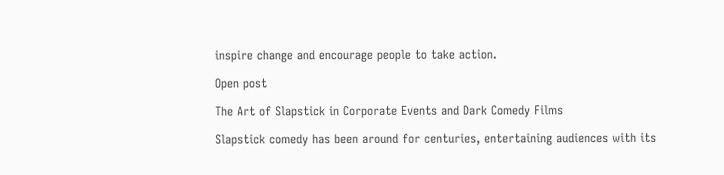inspire change and encourage people to take action.

Open post

The Art of Slapstick in Corporate Events and Dark Comedy Films

Slapstick comedy has been around for centuries, entertaining audiences with its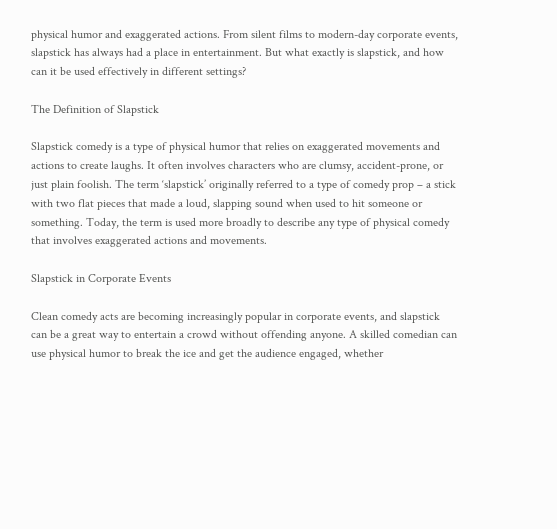physical humor and exaggerated actions. From silent films to modern-day corporate events, slapstick has always had a place in entertainment. But what exactly is slapstick, and how can it be used effectively in different settings?

The Definition of Slapstick

Slapstick comedy is a type of physical humor that relies on exaggerated movements and actions to create laughs. It often involves characters who are clumsy, accident-prone, or just plain foolish. The term ‘slapstick’ originally referred to a type of comedy prop – a stick with two flat pieces that made a loud, slapping sound when used to hit someone or something. Today, the term is used more broadly to describe any type of physical comedy that involves exaggerated actions and movements.

Slapstick in Corporate Events

Clean comedy acts are becoming increasingly popular in corporate events, and slapstick can be a great way to entertain a crowd without offending anyone. A skilled comedian can use physical humor to break the ice and get the audience engaged, whether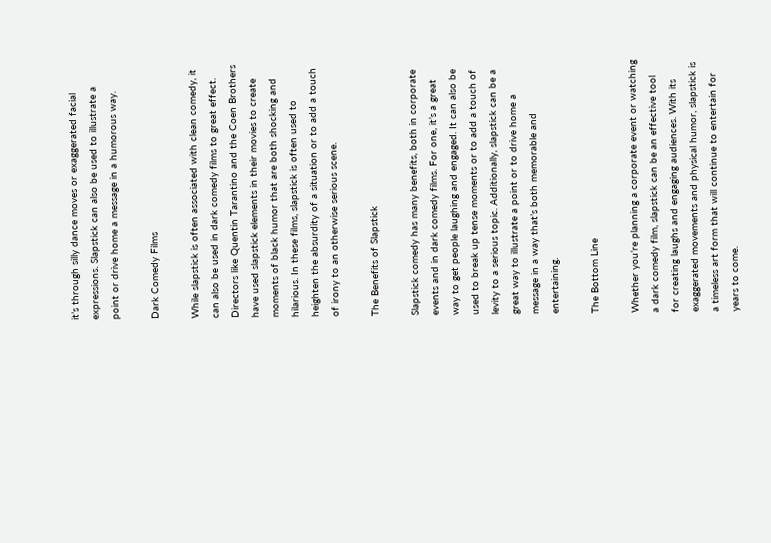it’s through silly dance moves or exaggerated facial expressions. Slapstick can also be used to illustrate a point or drive home a message in a humorous way.

Dark Comedy Films

While slapstick is often associated with clean comedy, it can also be used in dark comedy films to great effect. Directors like Quentin Tarantino and the Coen Brothers have used slapstick elements in their movies to create moments of black humor that are both shocking and hilarious. In these films, slapstick is often used to heighten the absurdity of a situation or to add a touch of irony to an otherwise serious scene.

The Benefits of Slapstick

Slapstick comedy has many benefits, both in corporate events and in dark comedy films. For one, it’s a great way to get people laughing and engaged. It can also be used to break up tense moments or to add a touch of levity to a serious topic. Additionally, slapstick can be a great way to illustrate a point or to drive home a message in a way that’s both memorable and entertaining.

The Bottom Line

Whether you’re planning a corporate event or watching a dark comedy film, slapstick can be an effective tool for creating laughs and engaging audiences. With its exaggerated movements and physical humor, slapstick is a timeless art form that will continue to entertain for years to come.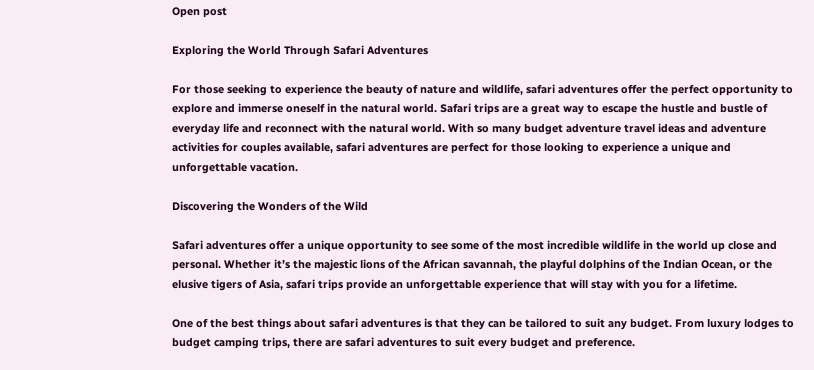Open post

Exploring the World Through Safari Adventures

For those seeking to experience the beauty of nature and wildlife, safari adventures offer the perfect opportunity to explore and immerse oneself in the natural world. Safari trips are a great way to escape the hustle and bustle of everyday life and reconnect with the natural world. With so many budget adventure travel ideas and adventure activities for couples available, safari adventures are perfect for those looking to experience a unique and unforgettable vacation.

Discovering the Wonders of the Wild

Safari adventures offer a unique opportunity to see some of the most incredible wildlife in the world up close and personal. Whether it’s the majestic lions of the African savannah, the playful dolphins of the Indian Ocean, or the elusive tigers of Asia, safari trips provide an unforgettable experience that will stay with you for a lifetime.

One of the best things about safari adventures is that they can be tailored to suit any budget. From luxury lodges to budget camping trips, there are safari adventures to suit every budget and preference.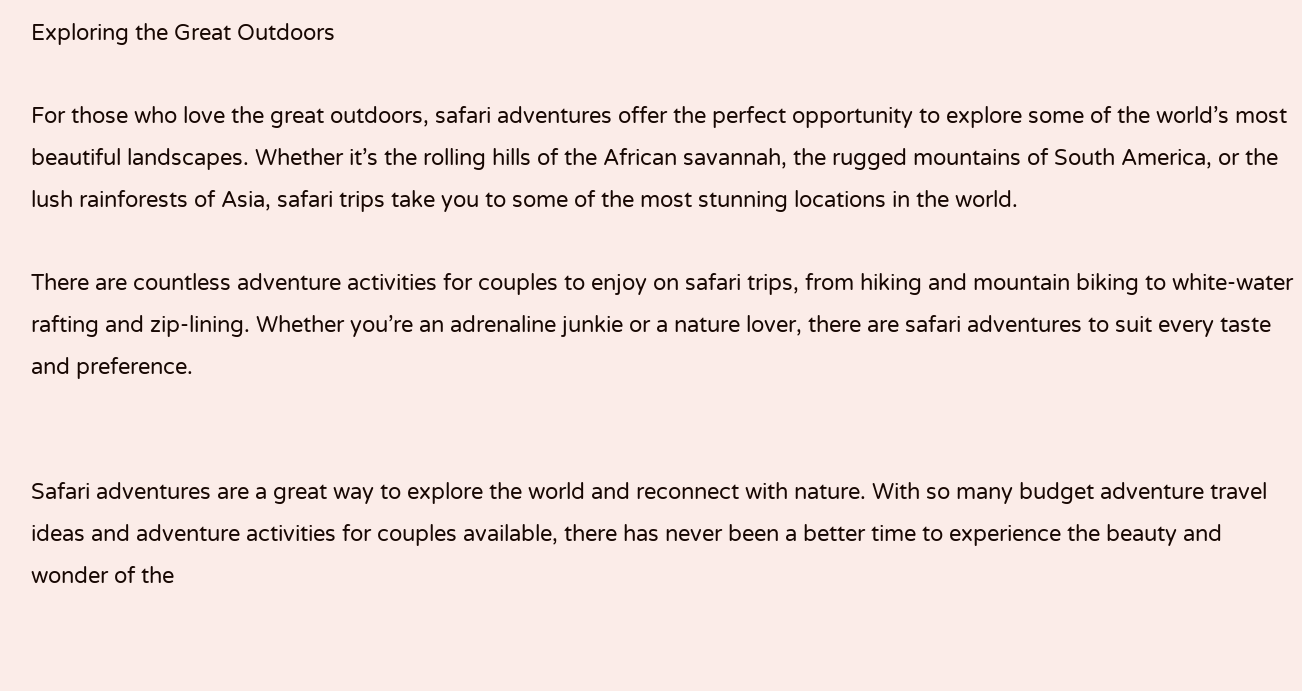Exploring the Great Outdoors

For those who love the great outdoors, safari adventures offer the perfect opportunity to explore some of the world’s most beautiful landscapes. Whether it’s the rolling hills of the African savannah, the rugged mountains of South America, or the lush rainforests of Asia, safari trips take you to some of the most stunning locations in the world.

There are countless adventure activities for couples to enjoy on safari trips, from hiking and mountain biking to white-water rafting and zip-lining. Whether you’re an adrenaline junkie or a nature lover, there are safari adventures to suit every taste and preference.


Safari adventures are a great way to explore the world and reconnect with nature. With so many budget adventure travel ideas and adventure activities for couples available, there has never been a better time to experience the beauty and wonder of the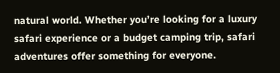natural world. Whether you’re looking for a luxury safari experience or a budget camping trip, safari adventures offer something for everyone.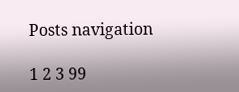Posts navigation

1 2 3 99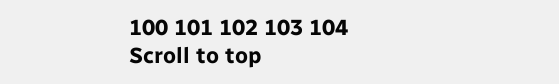100 101 102 103 104
Scroll to top